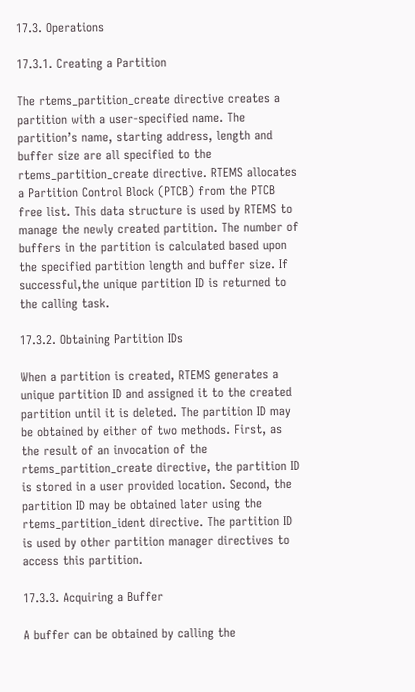17.3. Operations

17.3.1. Creating a Partition

The rtems_partition_create directive creates a partition with a user-specified name. The partition’s name, starting address, length and buffer size are all specified to the rtems_partition_create directive. RTEMS allocates a Partition Control Block (PTCB) from the PTCB free list. This data structure is used by RTEMS to manage the newly created partition. The number of buffers in the partition is calculated based upon the specified partition length and buffer size. If successful,the unique partition ID is returned to the calling task.

17.3.2. Obtaining Partition IDs

When a partition is created, RTEMS generates a unique partition ID and assigned it to the created partition until it is deleted. The partition ID may be obtained by either of two methods. First, as the result of an invocation of the rtems_partition_create directive, the partition ID is stored in a user provided location. Second, the partition ID may be obtained later using the rtems_partition_ident directive. The partition ID is used by other partition manager directives to access this partition.

17.3.3. Acquiring a Buffer

A buffer can be obtained by calling the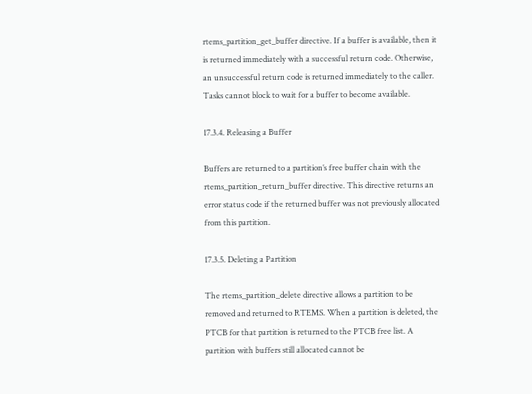rtems_partition_get_buffer directive. If a buffer is available, then it is returned immediately with a successful return code. Otherwise, an unsuccessful return code is returned immediately to the caller. Tasks cannot block to wait for a buffer to become available.

17.3.4. Releasing a Buffer

Buffers are returned to a partition’s free buffer chain with the rtems_partition_return_buffer directive. This directive returns an error status code if the returned buffer was not previously allocated from this partition.

17.3.5. Deleting a Partition

The rtems_partition_delete directive allows a partition to be removed and returned to RTEMS. When a partition is deleted, the PTCB for that partition is returned to the PTCB free list. A partition with buffers still allocated cannot be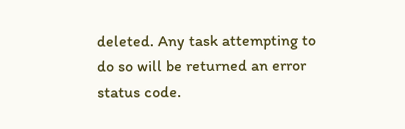deleted. Any task attempting to do so will be returned an error status code.